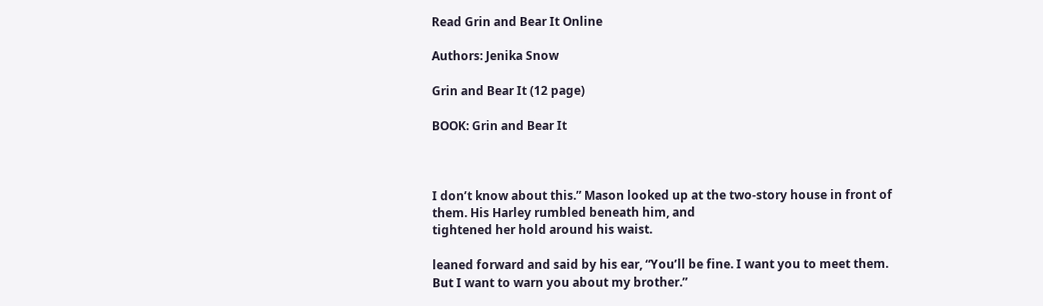Read Grin and Bear It Online

Authors: Jenika Snow

Grin and Bear It (12 page)

BOOK: Grin and Bear It



I don’t know about this.” Mason looked up at the two-story house in front of
them. His Harley rumbled beneath him, and
tightened her hold around his waist.

leaned forward and said by his ear, “You’ll be fine. I want you to meet them.
But I want to warn you about my brother.”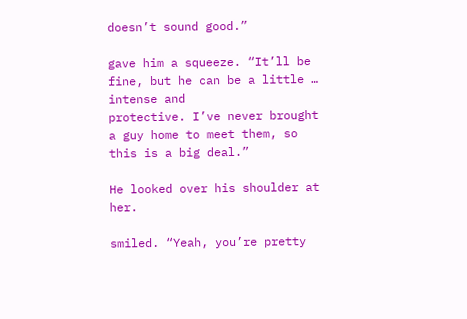doesn’t sound good.”

gave him a squeeze. “It’ll be fine, but he can be a little … intense and
protective. I’ve never brought a guy home to meet them, so this is a big deal.”

He looked over his shoulder at her.

smiled. “Yeah, you’re pretty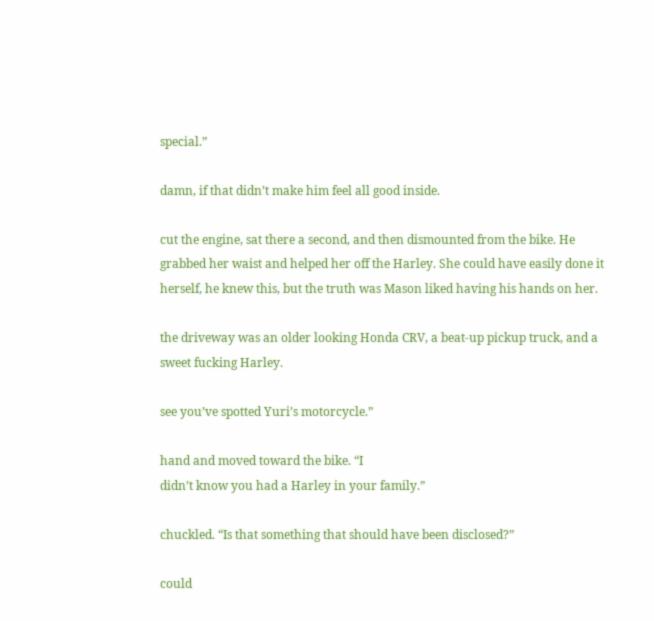special.”

damn, if that didn’t make him feel all good inside.

cut the engine, sat there a second, and then dismounted from the bike. He
grabbed her waist and helped her off the Harley. She could have easily done it
herself, he knew this, but the truth was Mason liked having his hands on her.

the driveway was an older looking Honda CRV, a beat-up pickup truck, and a
sweet fucking Harley.

see you’ve spotted Yuri’s motorcycle.”

hand and moved toward the bike. “I
didn’t know you had a Harley in your family.”

chuckled. “Is that something that should have been disclosed?”

could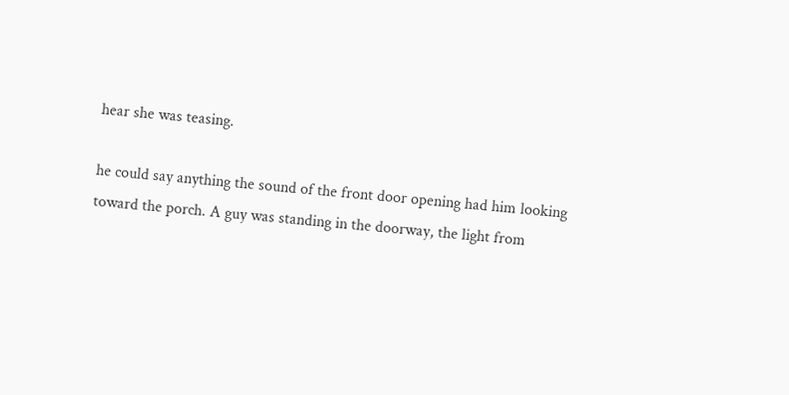hear she was teasing.

he could say anything the sound of the front door opening had him looking
toward the porch. A guy was standing in the doorway, the light from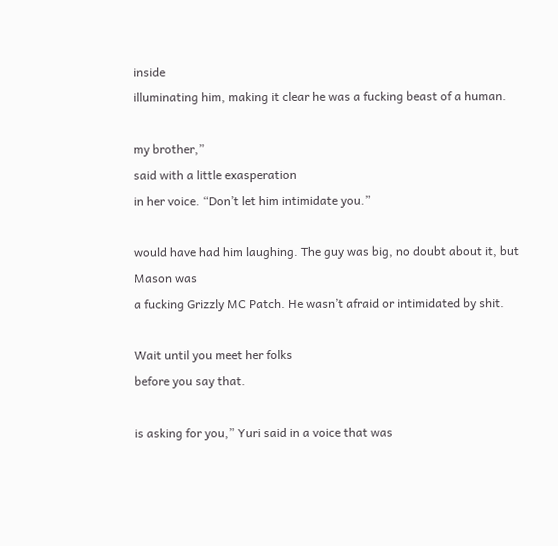inside
illuminating him, making it clear he was a fucking beast of a human.

my brother,”
said with a little exasperation
in her voice. “Don’t let him intimidate you.”

would have had him laughing. The guy was big, no doubt about it, but Mason was
a fucking Grizzly MC Patch. He wasn’t afraid or intimidated by shit.

Wait until you meet her folks
before you say that.

is asking for you,” Yuri said in a voice that was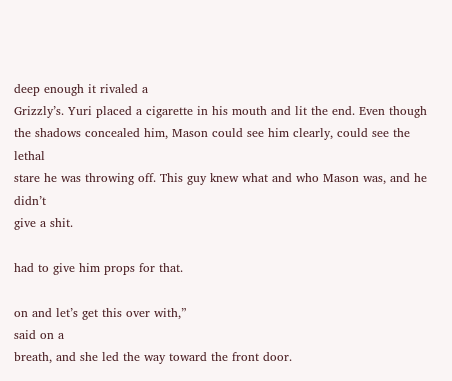deep enough it rivaled a
Grizzly’s. Yuri placed a cigarette in his mouth and lit the end. Even though
the shadows concealed him, Mason could see him clearly, could see the lethal
stare he was throwing off. This guy knew what and who Mason was, and he didn’t
give a shit.

had to give him props for that.

on and let’s get this over with,”
said on a
breath, and she led the way toward the front door.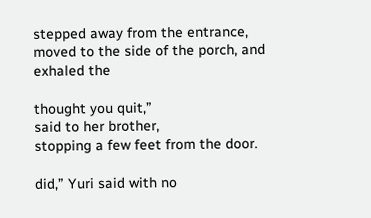stepped away from the entrance, moved to the side of the porch, and exhaled the

thought you quit,”
said to her brother,
stopping a few feet from the door.

did,” Yuri said with no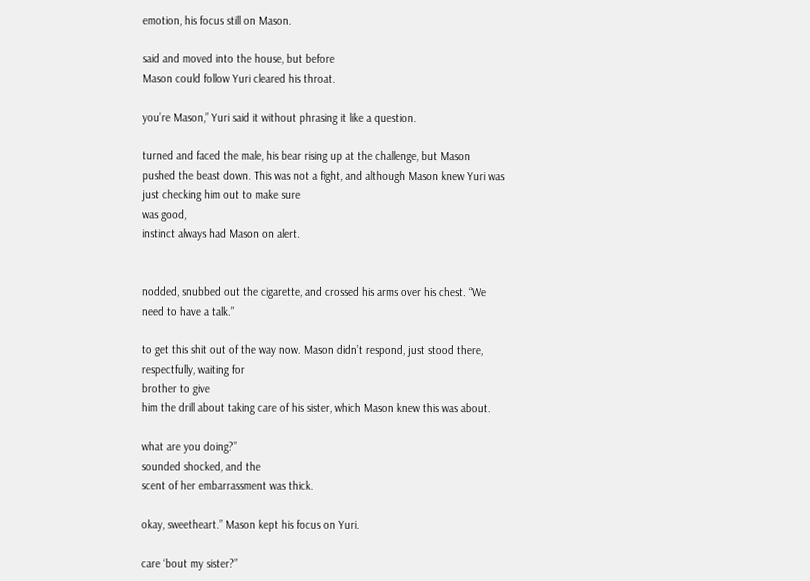emotion, his focus still on Mason.

said and moved into the house, but before
Mason could follow Yuri cleared his throat.

you’re Mason,” Yuri said it without phrasing it like a question.

turned and faced the male, his bear rising up at the challenge, but Mason
pushed the beast down. This was not a fight, and although Mason knew Yuri was
just checking him out to make sure
was good,
instinct always had Mason on alert.


nodded, snubbed out the cigarette, and crossed his arms over his chest. “We
need to have a talk.”

to get this shit out of the way now. Mason didn’t respond, just stood there,
respectfully, waiting for
brother to give
him the drill about taking care of his sister, which Mason knew this was about.

what are you doing?”
sounded shocked, and the
scent of her embarrassment was thick.

okay, sweetheart.” Mason kept his focus on Yuri.

care ‘bout my sister?”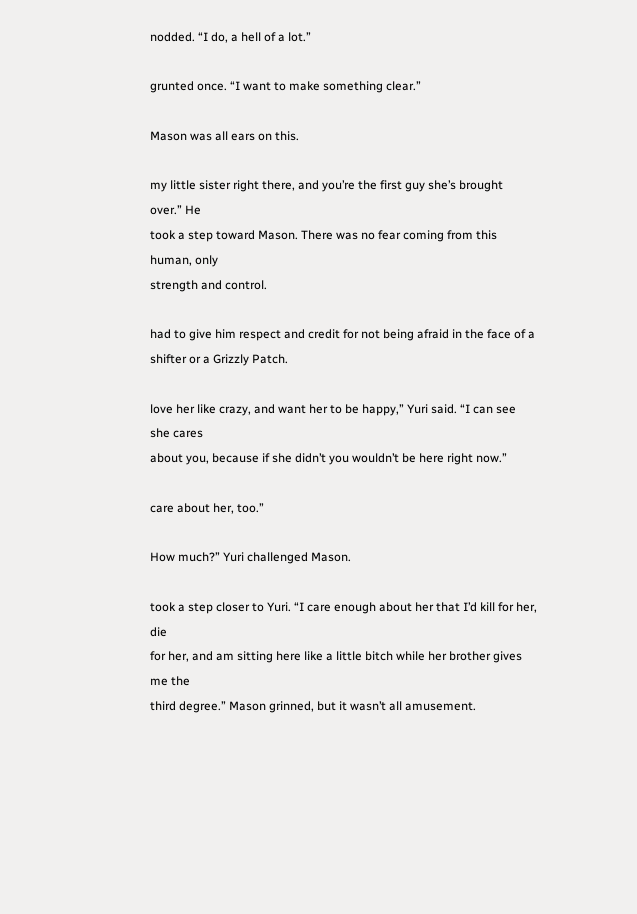nodded. “I do, a hell of a lot.”

grunted once. “I want to make something clear.”

Mason was all ears on this.

my little sister right there, and you’re the first guy she’s brought over.” He
took a step toward Mason. There was no fear coming from this human, only
strength and control.

had to give him respect and credit for not being afraid in the face of a
shifter or a Grizzly Patch.

love her like crazy, and want her to be happy,” Yuri said. “I can see she cares
about you, because if she didn’t you wouldn’t be here right now.”

care about her, too.”

How much?” Yuri challenged Mason.

took a step closer to Yuri. “I care enough about her that I’d kill for her, die
for her, and am sitting here like a little bitch while her brother gives me the
third degree.” Mason grinned, but it wasn’t all amusement.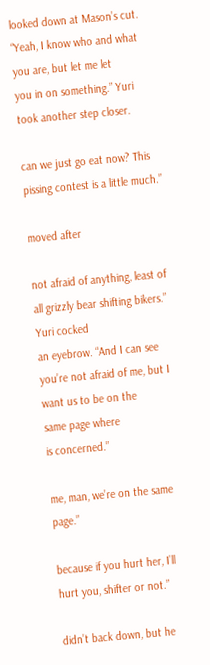looked down at Mason’s cut. “Yeah, I know who and what you are, but let me let
you in on something.” Yuri took another step closer.

can we just go eat now? This pissing contest is a little much.”

moved after

not afraid of anything, least of all grizzly bear shifting bikers.” Yuri cocked
an eyebrow. “And I can see you’re not afraid of me, but I want us to be on the
same page where
is concerned.”

me, man, we’re on the same page.”

because if you hurt her, I’ll hurt you, shifter or not.”

didn’t back down, but he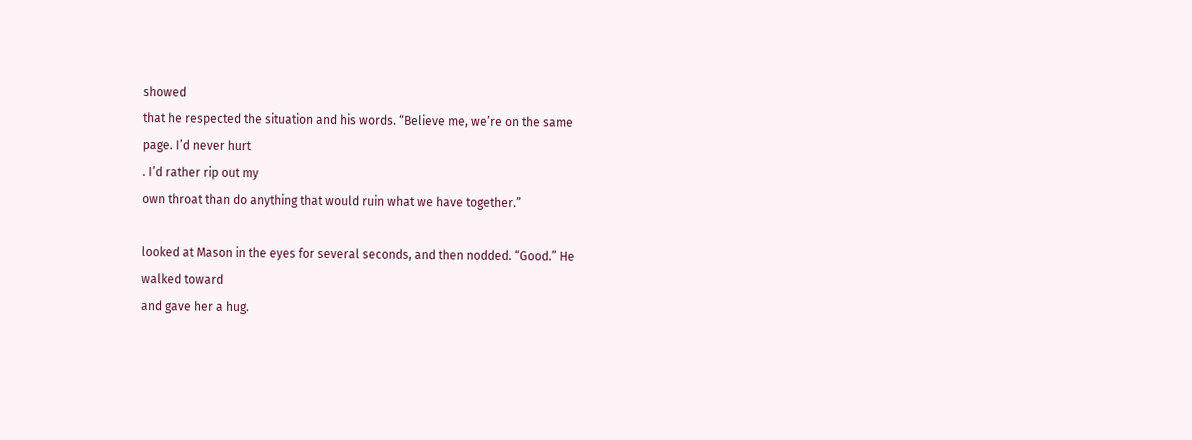showed
that he respected the situation and his words. “Believe me, we’re on the same
page. I’d never hurt
. I’d rather rip out my
own throat than do anything that would ruin what we have together.”

looked at Mason in the eyes for several seconds, and then nodded. “Good.” He
walked toward
and gave her a hug.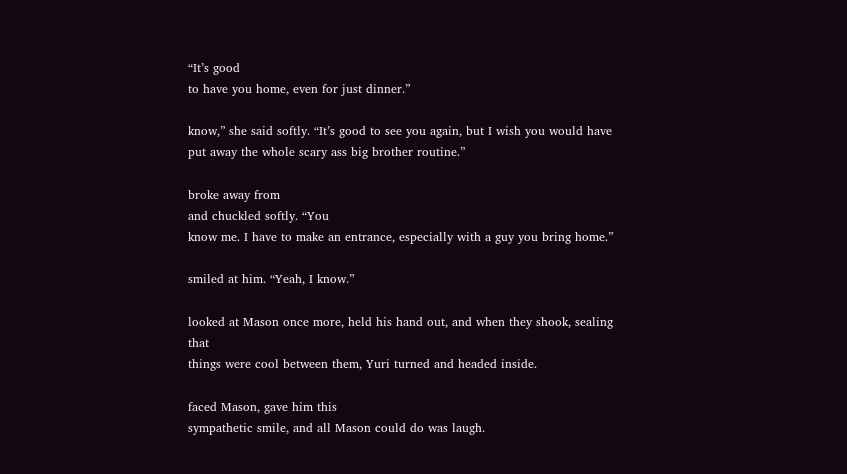“It’s good
to have you home, even for just dinner.”

know,” she said softly. “It’s good to see you again, but I wish you would have
put away the whole scary ass big brother routine.”

broke away from
and chuckled softly. “You
know me. I have to make an entrance, especially with a guy you bring home.”

smiled at him. “Yeah, I know.”

looked at Mason once more, held his hand out, and when they shook, sealing that
things were cool between them, Yuri turned and headed inside.

faced Mason, gave him this
sympathetic smile, and all Mason could do was laugh.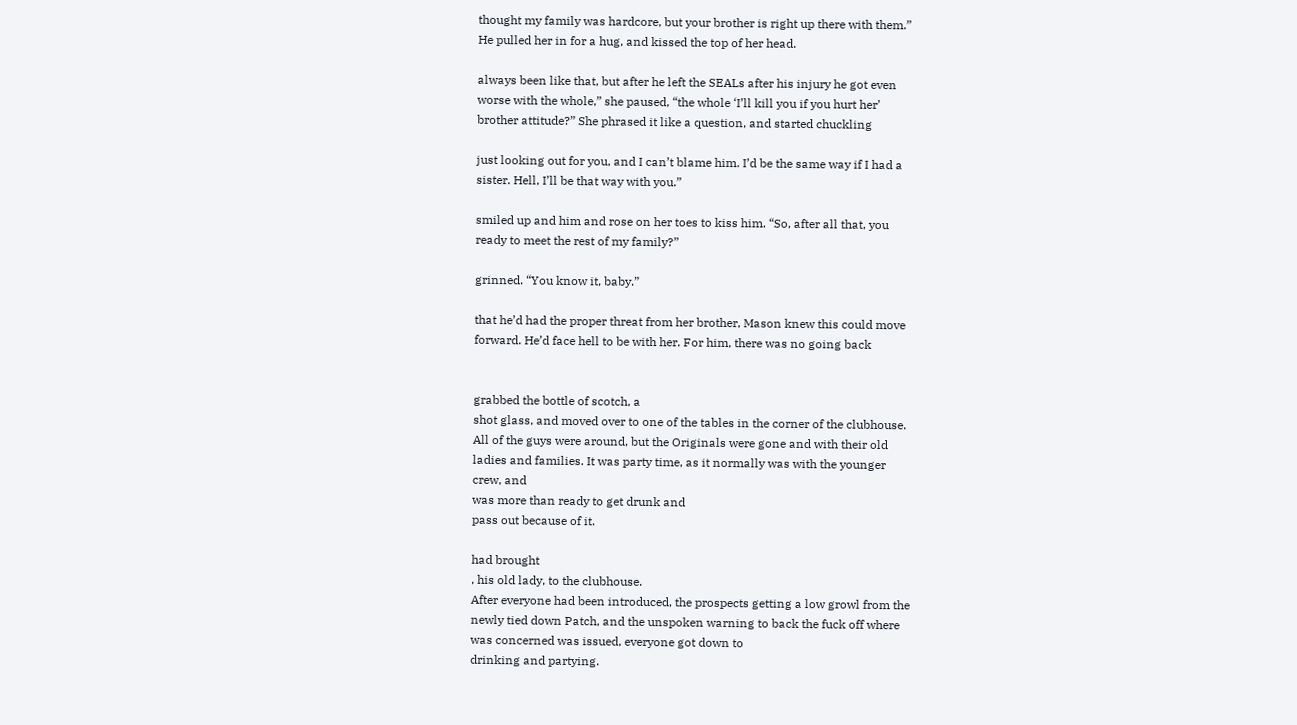thought my family was hardcore, but your brother is right up there with them.”
He pulled her in for a hug, and kissed the top of her head.

always been like that, but after he left the SEALs after his injury he got even
worse with the whole,” she paused, “the whole ‘I’ll kill you if you hurt her’
brother attitude?” She phrased it like a question, and started chuckling

just looking out for you, and I can’t blame him. I’d be the same way if I had a
sister. Hell, I’ll be that way with you.”

smiled up and him and rose on her toes to kiss him. “So, after all that, you
ready to meet the rest of my family?”

grinned. “You know it, baby.”

that he’d had the proper threat from her brother, Mason knew this could move
forward. He’d face hell to be with her. For him, there was no going back


grabbed the bottle of scotch, a
shot glass, and moved over to one of the tables in the corner of the clubhouse.
All of the guys were around, but the Originals were gone and with their old
ladies and families. It was party time, as it normally was with the younger
crew, and
was more than ready to get drunk and
pass out because of it.

had brought
, his old lady, to the clubhouse.
After everyone had been introduced, the prospects getting a low growl from the
newly tied down Patch, and the unspoken warning to back the fuck off where
was concerned was issued, everyone got down to
drinking and partying.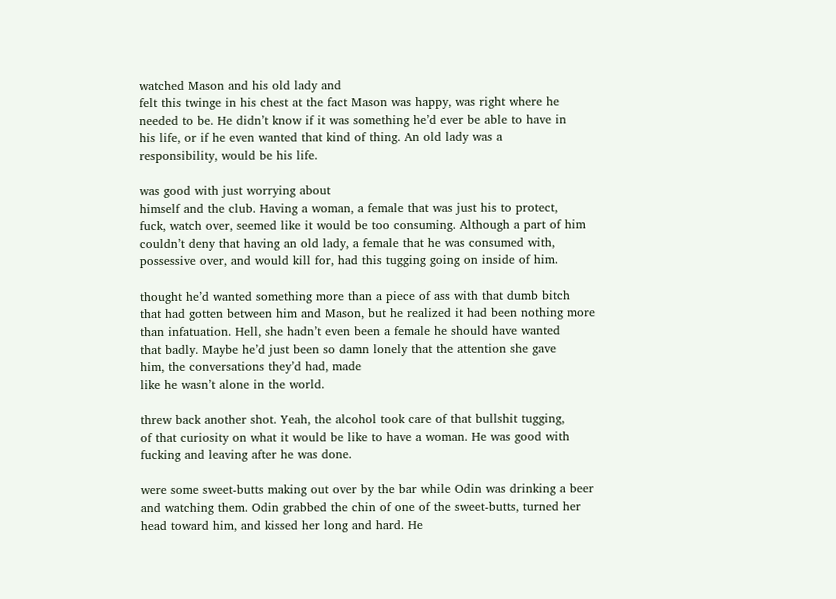watched Mason and his old lady and
felt this twinge in his chest at the fact Mason was happy, was right where he
needed to be. He didn’t know if it was something he’d ever be able to have in
his life, or if he even wanted that kind of thing. An old lady was a
responsibility, would be his life.

was good with just worrying about
himself and the club. Having a woman, a female that was just his to protect,
fuck, watch over, seemed like it would be too consuming. Although a part of him
couldn’t deny that having an old lady, a female that he was consumed with,
possessive over, and would kill for, had this tugging going on inside of him.

thought he’d wanted something more than a piece of ass with that dumb bitch
that had gotten between him and Mason, but he realized it had been nothing more
than infatuation. Hell, she hadn’t even been a female he should have wanted
that badly. Maybe he’d just been so damn lonely that the attention she gave
him, the conversations they’d had, made
like he wasn’t alone in the world.

threw back another shot. Yeah, the alcohol took care of that bullshit tugging,
of that curiosity on what it would be like to have a woman. He was good with
fucking and leaving after he was done.

were some sweet-butts making out over by the bar while Odin was drinking a beer
and watching them. Odin grabbed the chin of one of the sweet-butts, turned her
head toward him, and kissed her long and hard. He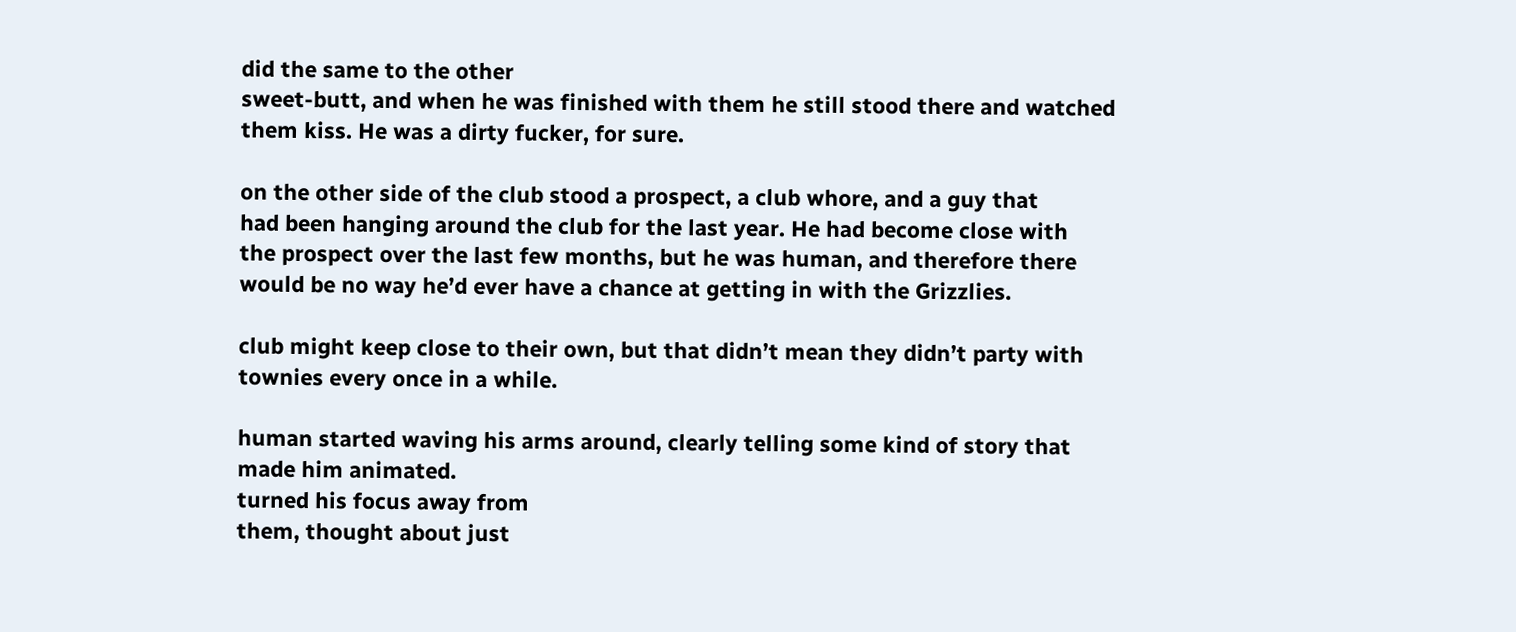did the same to the other
sweet-butt, and when he was finished with them he still stood there and watched
them kiss. He was a dirty fucker, for sure.

on the other side of the club stood a prospect, a club whore, and a guy that
had been hanging around the club for the last year. He had become close with
the prospect over the last few months, but he was human, and therefore there
would be no way he’d ever have a chance at getting in with the Grizzlies.

club might keep close to their own, but that didn’t mean they didn’t party with
townies every once in a while.

human started waving his arms around, clearly telling some kind of story that
made him animated.
turned his focus away from
them, thought about just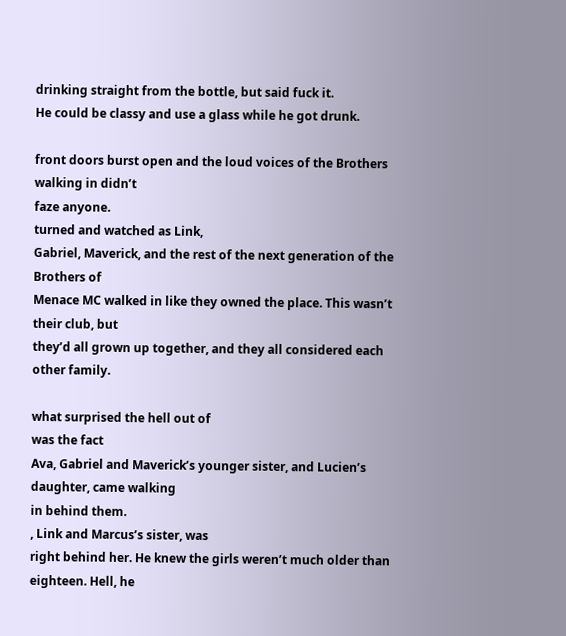drinking straight from the bottle, but said fuck it.
He could be classy and use a glass while he got drunk.

front doors burst open and the loud voices of the Brothers walking in didn’t
faze anyone.
turned and watched as Link,
Gabriel, Maverick, and the rest of the next generation of the Brothers of
Menace MC walked in like they owned the place. This wasn’t their club, but
they’d all grown up together, and they all considered each other family.

what surprised the hell out of
was the fact
Ava, Gabriel and Maverick’s younger sister, and Lucien’s daughter, came walking
in behind them.
, Link and Marcus’s sister, was
right behind her. He knew the girls weren’t much older than eighteen. Hell, he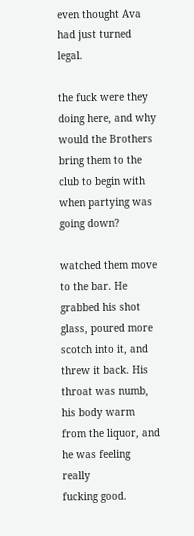even thought Ava had just turned legal.

the fuck were they doing here, and why would the Brothers bring them to the
club to begin with when partying was going down?

watched them move to the bar. He
grabbed his shot glass, poured more scotch into it, and threw it back. His
throat was numb, his body warm from the liquor, and he was feeling really
fucking good.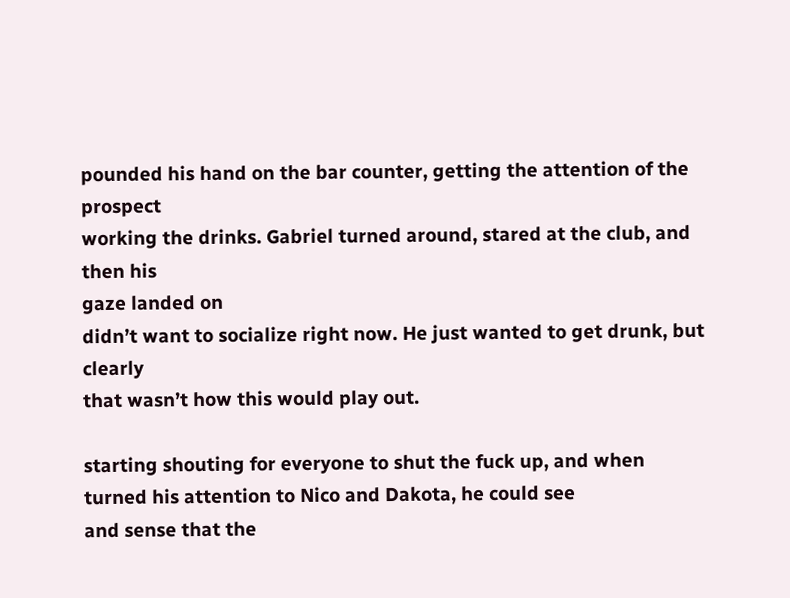pounded his hand on the bar counter, getting the attention of the prospect
working the drinks. Gabriel turned around, stared at the club, and then his
gaze landed on
didn’t want to socialize right now. He just wanted to get drunk, but clearly
that wasn’t how this would play out.

starting shouting for everyone to shut the fuck up, and when
turned his attention to Nico and Dakota, he could see
and sense that the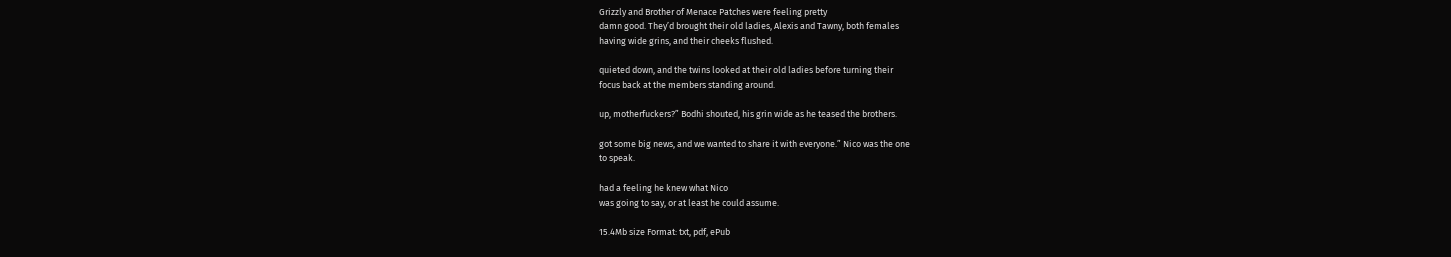Grizzly and Brother of Menace Patches were feeling pretty
damn good. They’d brought their old ladies, Alexis and Tawny, both females
having wide grins, and their cheeks flushed.

quieted down, and the twins looked at their old ladies before turning their
focus back at the members standing around.

up, motherfuckers?” Bodhi shouted, his grin wide as he teased the brothers.

got some big news, and we wanted to share it with everyone.” Nico was the one
to speak.

had a feeling he knew what Nico
was going to say, or at least he could assume.

15.4Mb size Format: txt, pdf, ePub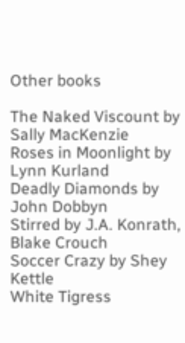Other books

The Naked Viscount by Sally MacKenzie
Roses in Moonlight by Lynn Kurland
Deadly Diamonds by John Dobbyn
Stirred by J.A. Konrath, Blake Crouch
Soccer Crazy by Shey Kettle
White Tigress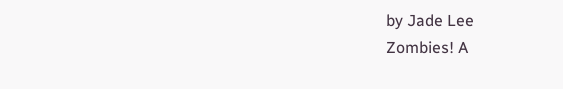by Jade Lee
Zombies! A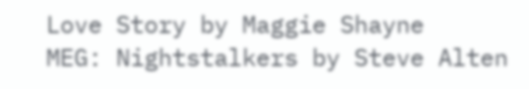Love Story by Maggie Shayne
MEG: Nightstalkers by Steve Alten